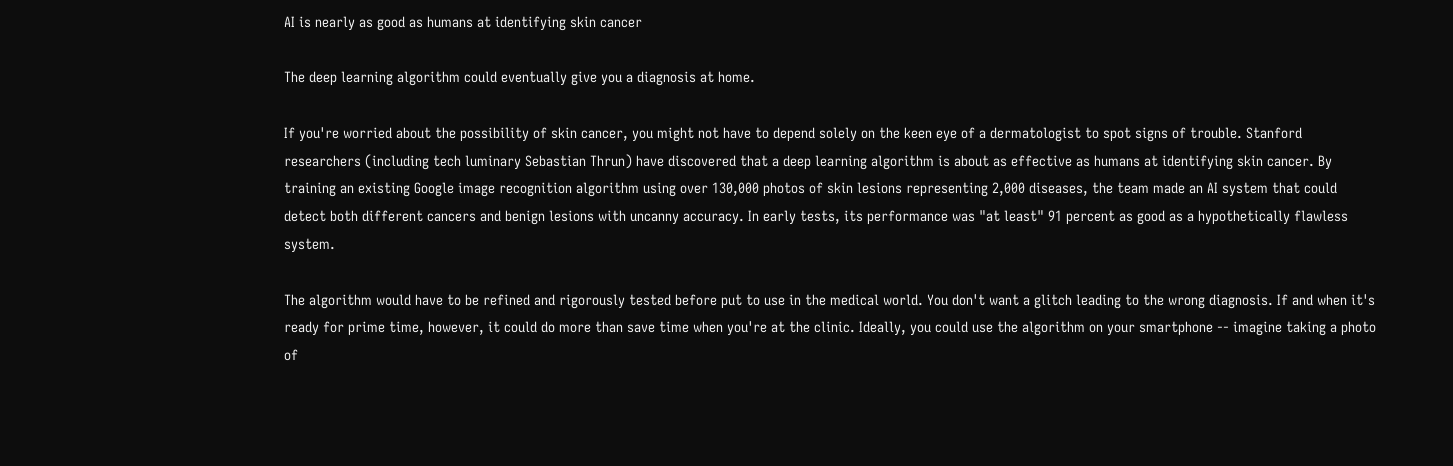AI is nearly as good as humans at identifying skin cancer

The deep learning algorithm could eventually give you a diagnosis at home.

If you're worried about the possibility of skin cancer, you might not have to depend solely on the keen eye of a dermatologist to spot signs of trouble. Stanford researchers (including tech luminary Sebastian Thrun) have discovered that a deep learning algorithm is about as effective as humans at identifying skin cancer. By training an existing Google image recognition algorithm using over 130,000 photos of skin lesions representing 2,000 diseases, the team made an AI system that could detect both different cancers and benign lesions with uncanny accuracy. In early tests, its performance was "at least" 91 percent as good as a hypothetically flawless system.

The algorithm would have to be refined and rigorously tested before put to use in the medical world. You don't want a glitch leading to the wrong diagnosis. If and when it's ready for prime time, however, it could do more than save time when you're at the clinic. Ideally, you could use the algorithm on your smartphone -- imagine taking a photo of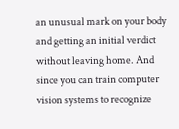an unusual mark on your body and getting an initial verdict without leaving home. And since you can train computer vision systems to recognize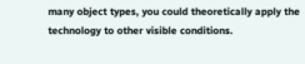many object types, you could theoretically apply the technology to other visible conditions.